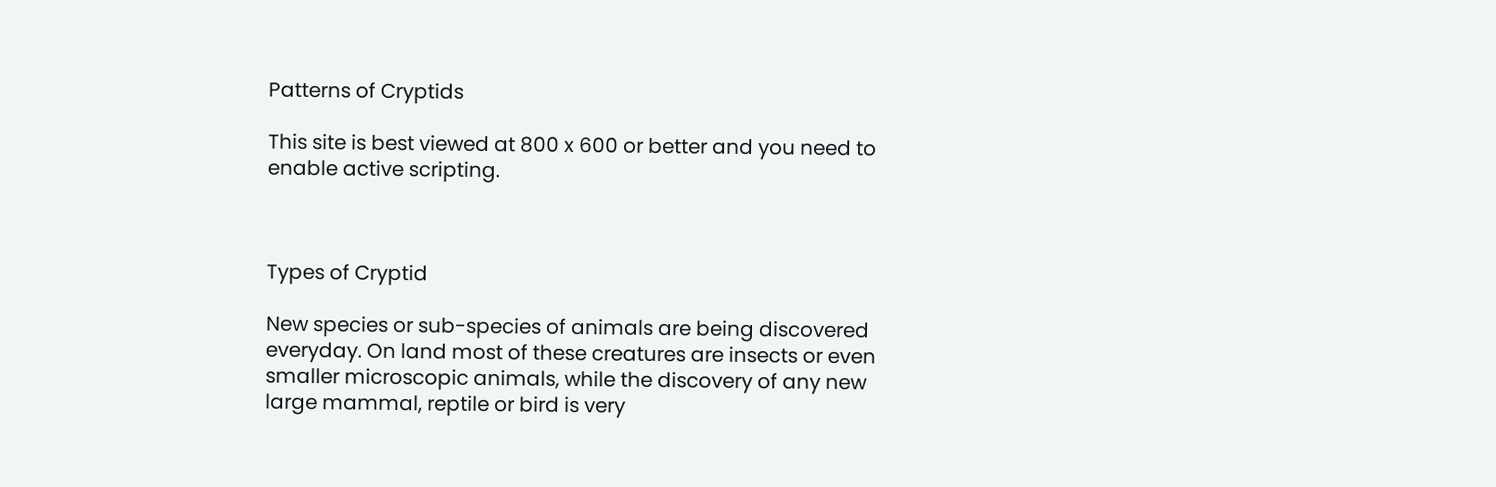Patterns of Cryptids

This site is best viewed at 800 x 600 or better and you need to enable active scripting.



Types of Cryptid

New species or sub-species of animals are being discovered everyday. On land most of these creatures are insects or even smaller microscopic animals, while the discovery of any new large mammal, reptile or bird is very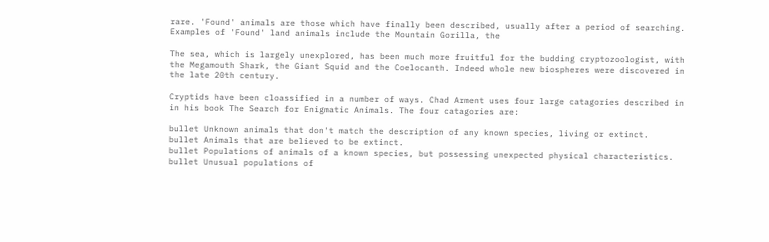rare. 'Found' animals are those which have finally been described, usually after a period of searching. Examples of 'Found' land animals include the Mountain Gorilla, the

The sea, which is largely unexplored, has been much more fruitful for the budding cryptozoologist, with  the Megamouth Shark, the Giant Squid and the Coelocanth. Indeed whole new biospheres were discovered in the late 20th century.

Cryptids have been cloassified in a number of ways. Chad Arment uses four large catagories described in  in his book The Search for Enigmatic Animals. The four catagories are:

bullet Unknown animals that don't match the description of any known species, living or extinct.
bullet Animals that are believed to be extinct.
bullet Populations of animals of a known species, but possessing unexpected physical characteristics.
bullet Unusual populations of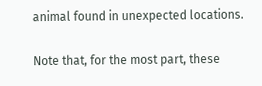animal found in unexpected locations.

Note that, for the most part, these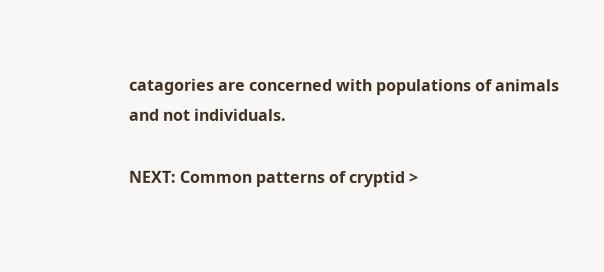catagories are concerned with populations of animals and not individuals.

NEXT: Common patterns of cryptid >